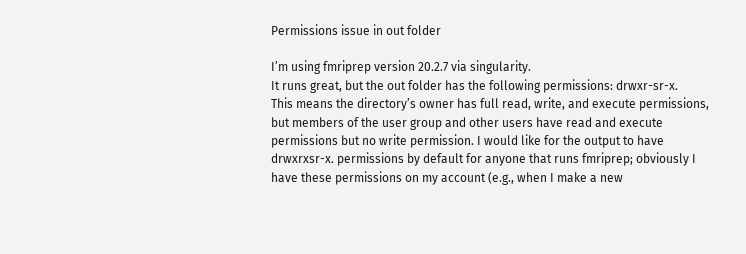Permissions issue in out folder

I’m using fmriprep version 20.2.7 via singularity.
It runs great, but the out folder has the following permissions: drwxr-sr-x.
This means the directory’s owner has full read, write, and execute permissions, but members of the user group and other users have read and execute permissions but no write permission. I would like for the output to have drwxrxsr-x. permissions by default for anyone that runs fmriprep; obviously I have these permissions on my account (e.g., when I make a new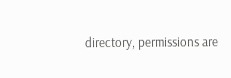directory, permissions are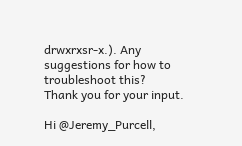drwxrxsr-x.). Any suggestions for how to troubleshoot this?
Thank you for your input.

Hi @Jeremy_Purcell,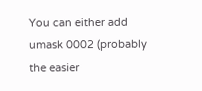You can either add umask 0002 (probably the easier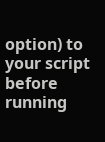option) to your script before running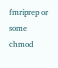fmriprep or some chmod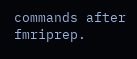commands after fmriprep.